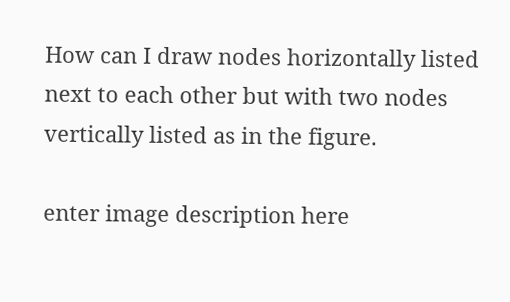How can I draw nodes horizontally listed next to each other but with two nodes vertically listed as in the figure.

enter image description here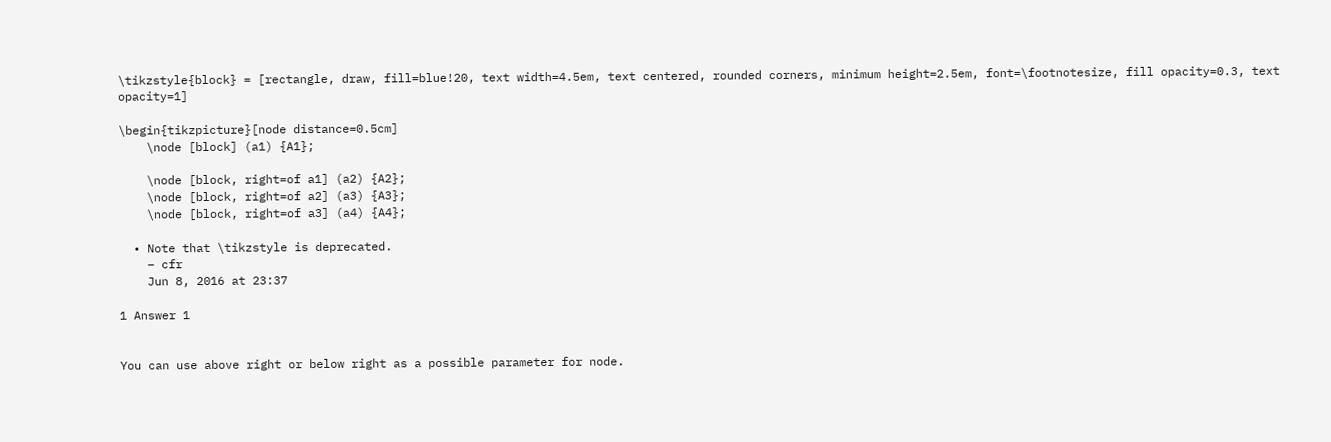\tikzstyle{block} = [rectangle, draw, fill=blue!20, text width=4.5em, text centered, rounded corners, minimum height=2.5em, font=\footnotesize, fill opacity=0.3, text opacity=1]

\begin{tikzpicture}[node distance=0.5cm]
    \node [block] (a1) {A1};

    \node [block, right=of a1] (a2) {A2};
    \node [block, right=of a2] (a3) {A3};
    \node [block, right=of a3] (a4) {A4};

  • Note that \tikzstyle is deprecated.
    – cfr
    Jun 8, 2016 at 23:37

1 Answer 1


You can use above right or below right as a possible parameter for node.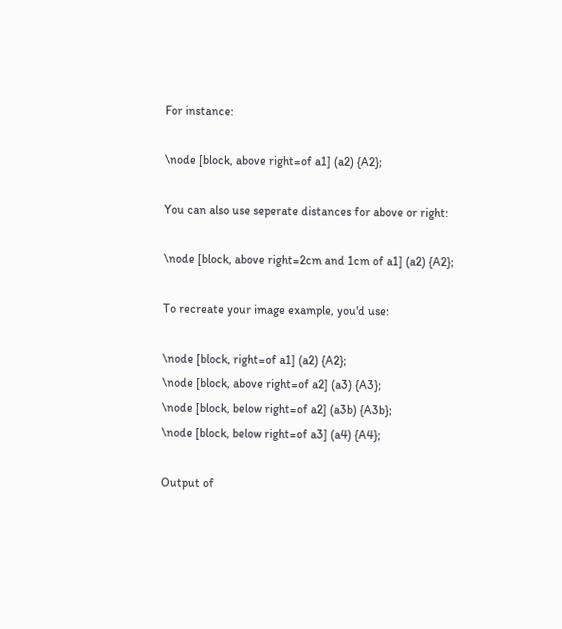For instance:

\node [block, above right=of a1] (a2) {A2};

You can also use seperate distances for above or right:

\node [block, above right=2cm and 1cm of a1] (a2) {A2};

To recreate your image example, you'd use:

\node [block, right=of a1] (a2) {A2};
\node [block, above right=of a2] (a3) {A3};
\node [block, below right=of a2] (a3b) {A3b};
\node [block, below right=of a3] (a4) {A4};

Output of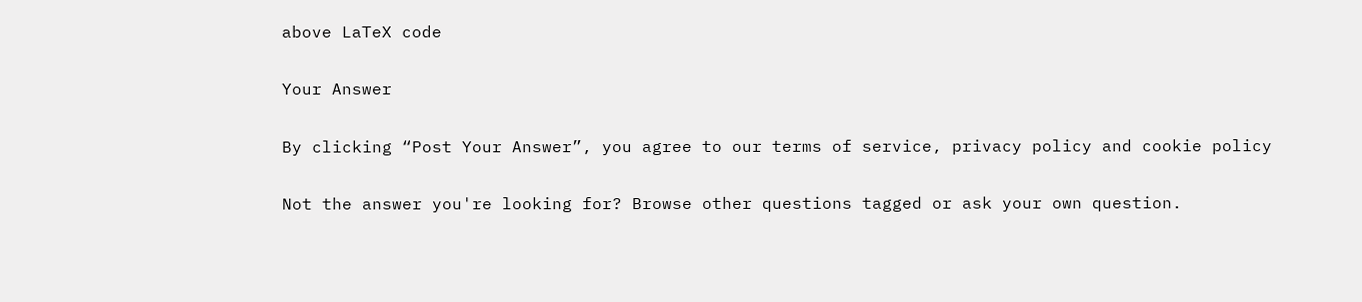above LaTeX code

Your Answer

By clicking “Post Your Answer”, you agree to our terms of service, privacy policy and cookie policy

Not the answer you're looking for? Browse other questions tagged or ask your own question.